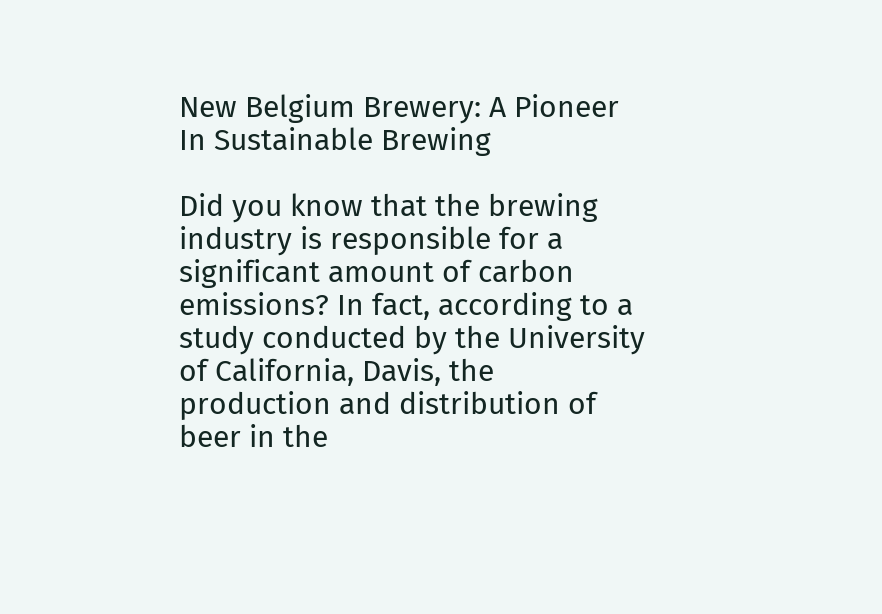New Belgium Brewery: A Pioneer In Sustainable Brewing

Did you know that the brewing industry is responsible for a significant amount of carbon emissions? In fact, according to a study conducted by the University of California, Davis, the production and distribution of beer in the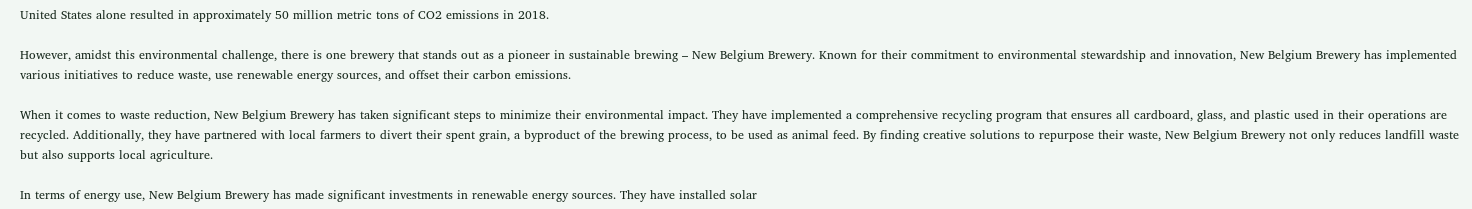United States alone resulted in approximately 50 million metric tons of CO2 emissions in 2018.

However, amidst this environmental challenge, there is one brewery that stands out as a pioneer in sustainable brewing – New Belgium Brewery. Known for their commitment to environmental stewardship and innovation, New Belgium Brewery has implemented various initiatives to reduce waste, use renewable energy sources, and offset their carbon emissions.

When it comes to waste reduction, New Belgium Brewery has taken significant steps to minimize their environmental impact. They have implemented a comprehensive recycling program that ensures all cardboard, glass, and plastic used in their operations are recycled. Additionally, they have partnered with local farmers to divert their spent grain, a byproduct of the brewing process, to be used as animal feed. By finding creative solutions to repurpose their waste, New Belgium Brewery not only reduces landfill waste but also supports local agriculture.

In terms of energy use, New Belgium Brewery has made significant investments in renewable energy sources. They have installed solar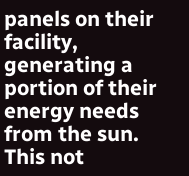panels on their facility, generating a portion of their energy needs from the sun. This not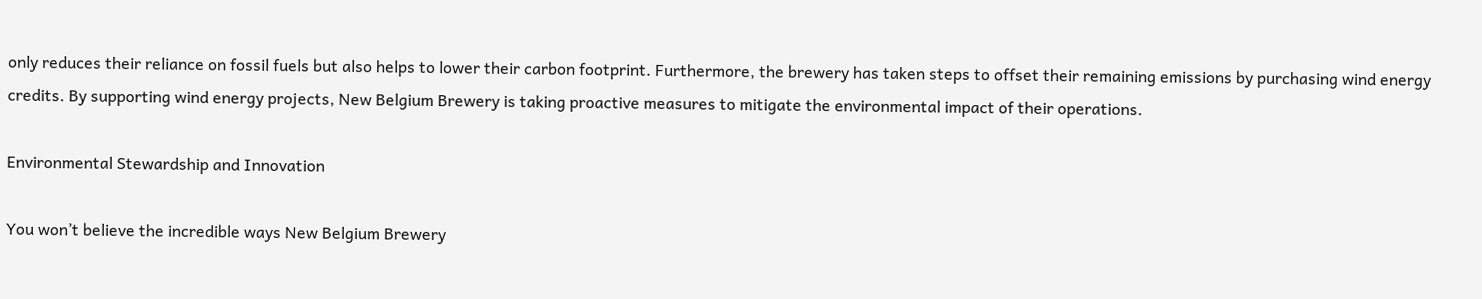only reduces their reliance on fossil fuels but also helps to lower their carbon footprint. Furthermore, the brewery has taken steps to offset their remaining emissions by purchasing wind energy credits. By supporting wind energy projects, New Belgium Brewery is taking proactive measures to mitigate the environmental impact of their operations.

Environmental Stewardship and Innovation

You won’t believe the incredible ways New Belgium Brewery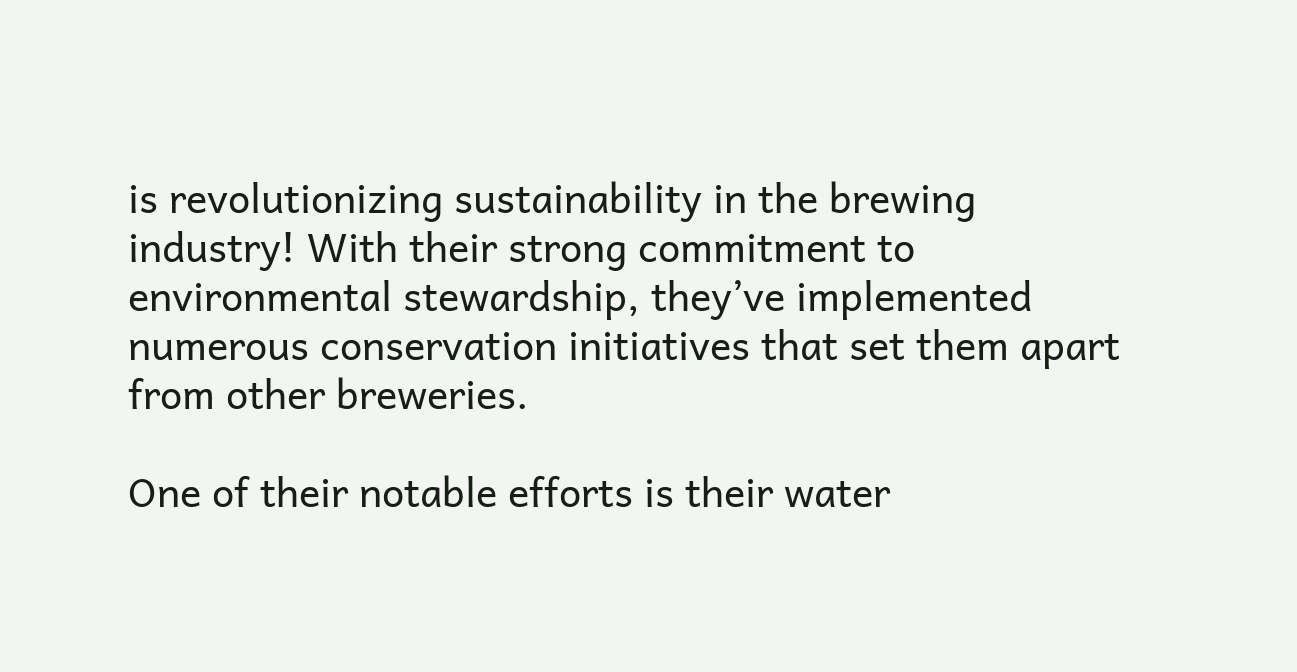is revolutionizing sustainability in the brewing industry! With their strong commitment to environmental stewardship, they’ve implemented numerous conservation initiatives that set them apart from other breweries.

One of their notable efforts is their water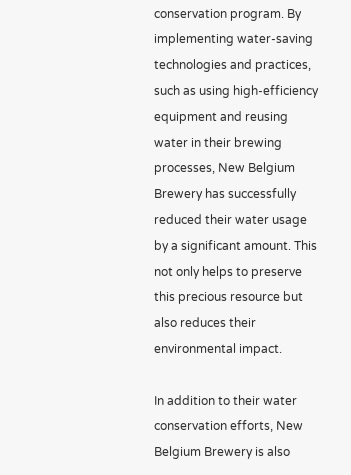conservation program. By implementing water-saving technologies and practices, such as using high-efficiency equipment and reusing water in their brewing processes, New Belgium Brewery has successfully reduced their water usage by a significant amount. This not only helps to preserve this precious resource but also reduces their environmental impact.

In addition to their water conservation efforts, New Belgium Brewery is also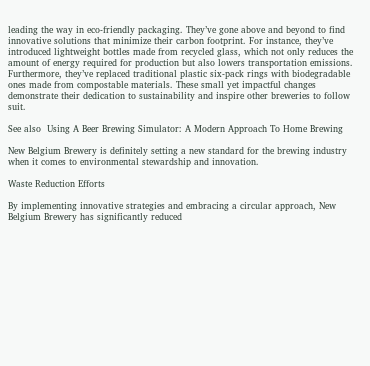leading the way in eco-friendly packaging. They’ve gone above and beyond to find innovative solutions that minimize their carbon footprint. For instance, they’ve introduced lightweight bottles made from recycled glass, which not only reduces the amount of energy required for production but also lowers transportation emissions. Furthermore, they’ve replaced traditional plastic six-pack rings with biodegradable ones made from compostable materials. These small yet impactful changes demonstrate their dedication to sustainability and inspire other breweries to follow suit.

See also  Using A Beer Brewing Simulator: A Modern Approach To Home Brewing

New Belgium Brewery is definitely setting a new standard for the brewing industry when it comes to environmental stewardship and innovation.

Waste Reduction Efforts

By implementing innovative strategies and embracing a circular approach, New Belgium Brewery has significantly reduced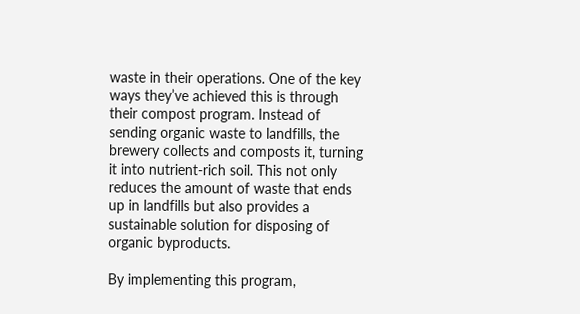waste in their operations. One of the key ways they’ve achieved this is through their compost program. Instead of sending organic waste to landfills, the brewery collects and composts it, turning it into nutrient-rich soil. This not only reduces the amount of waste that ends up in landfills but also provides a sustainable solution for disposing of organic byproducts.

By implementing this program,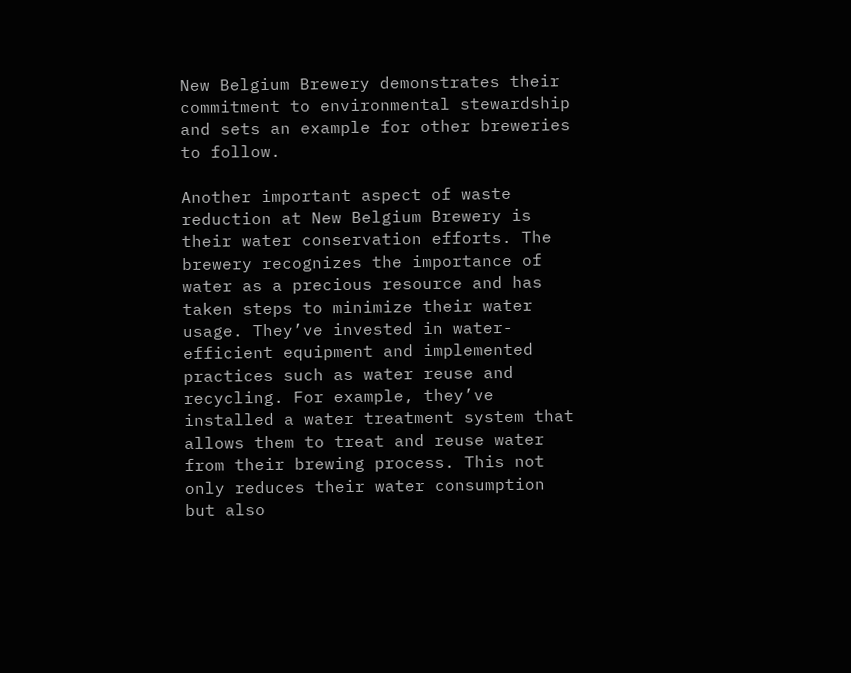New Belgium Brewery demonstrates their commitment to environmental stewardship and sets an example for other breweries to follow.

Another important aspect of waste reduction at New Belgium Brewery is their water conservation efforts. The brewery recognizes the importance of water as a precious resource and has taken steps to minimize their water usage. They’ve invested in water-efficient equipment and implemented practices such as water reuse and recycling. For example, they’ve installed a water treatment system that allows them to treat and reuse water from their brewing process. This not only reduces their water consumption but also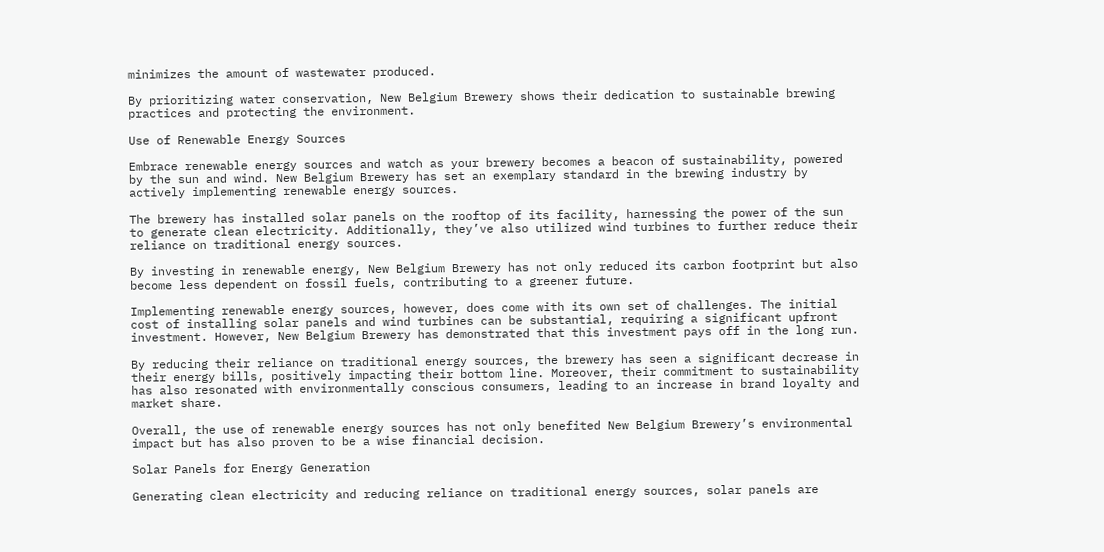minimizes the amount of wastewater produced.

By prioritizing water conservation, New Belgium Brewery shows their dedication to sustainable brewing practices and protecting the environment.

Use of Renewable Energy Sources

Embrace renewable energy sources and watch as your brewery becomes a beacon of sustainability, powered by the sun and wind. New Belgium Brewery has set an exemplary standard in the brewing industry by actively implementing renewable energy sources.

The brewery has installed solar panels on the rooftop of its facility, harnessing the power of the sun to generate clean electricity. Additionally, they’ve also utilized wind turbines to further reduce their reliance on traditional energy sources.

By investing in renewable energy, New Belgium Brewery has not only reduced its carbon footprint but also become less dependent on fossil fuels, contributing to a greener future.

Implementing renewable energy sources, however, does come with its own set of challenges. The initial cost of installing solar panels and wind turbines can be substantial, requiring a significant upfront investment. However, New Belgium Brewery has demonstrated that this investment pays off in the long run.

By reducing their reliance on traditional energy sources, the brewery has seen a significant decrease in their energy bills, positively impacting their bottom line. Moreover, their commitment to sustainability has also resonated with environmentally conscious consumers, leading to an increase in brand loyalty and market share.

Overall, the use of renewable energy sources has not only benefited New Belgium Brewery’s environmental impact but has also proven to be a wise financial decision.

Solar Panels for Energy Generation

Generating clean electricity and reducing reliance on traditional energy sources, solar panels are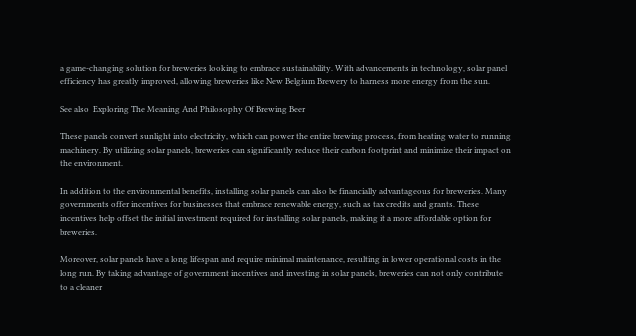a game-changing solution for breweries looking to embrace sustainability. With advancements in technology, solar panel efficiency has greatly improved, allowing breweries like New Belgium Brewery to harness more energy from the sun.

See also  Exploring The Meaning And Philosophy Of Brewing Beer

These panels convert sunlight into electricity, which can power the entire brewing process, from heating water to running machinery. By utilizing solar panels, breweries can significantly reduce their carbon footprint and minimize their impact on the environment.

In addition to the environmental benefits, installing solar panels can also be financially advantageous for breweries. Many governments offer incentives for businesses that embrace renewable energy, such as tax credits and grants. These incentives help offset the initial investment required for installing solar panels, making it a more affordable option for breweries.

Moreover, solar panels have a long lifespan and require minimal maintenance, resulting in lower operational costs in the long run. By taking advantage of government incentives and investing in solar panels, breweries can not only contribute to a cleaner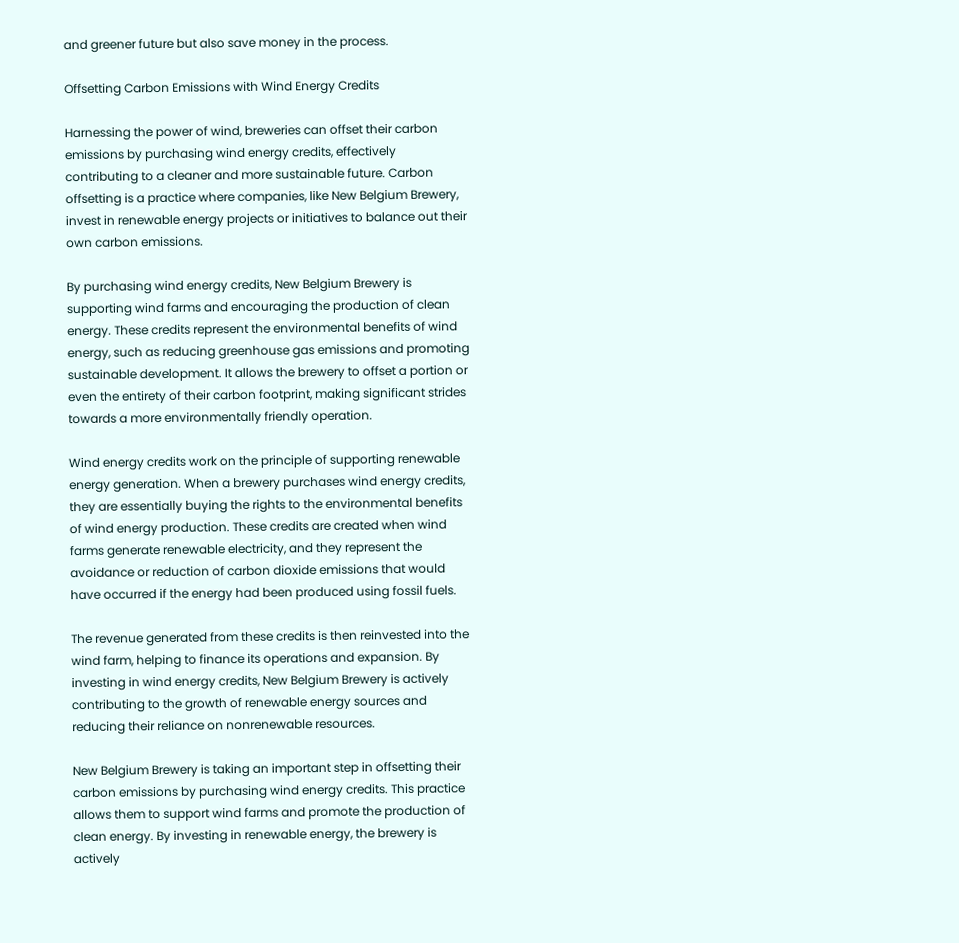and greener future but also save money in the process.

Offsetting Carbon Emissions with Wind Energy Credits

Harnessing the power of wind, breweries can offset their carbon emissions by purchasing wind energy credits, effectively contributing to a cleaner and more sustainable future. Carbon offsetting is a practice where companies, like New Belgium Brewery, invest in renewable energy projects or initiatives to balance out their own carbon emissions.

By purchasing wind energy credits, New Belgium Brewery is supporting wind farms and encouraging the production of clean energy. These credits represent the environmental benefits of wind energy, such as reducing greenhouse gas emissions and promoting sustainable development. It allows the brewery to offset a portion or even the entirety of their carbon footprint, making significant strides towards a more environmentally friendly operation.

Wind energy credits work on the principle of supporting renewable energy generation. When a brewery purchases wind energy credits, they are essentially buying the rights to the environmental benefits of wind energy production. These credits are created when wind farms generate renewable electricity, and they represent the avoidance or reduction of carbon dioxide emissions that would have occurred if the energy had been produced using fossil fuels.

The revenue generated from these credits is then reinvested into the wind farm, helping to finance its operations and expansion. By investing in wind energy credits, New Belgium Brewery is actively contributing to the growth of renewable energy sources and reducing their reliance on nonrenewable resources.

New Belgium Brewery is taking an important step in offsetting their carbon emissions by purchasing wind energy credits. This practice allows them to support wind farms and promote the production of clean energy. By investing in renewable energy, the brewery is actively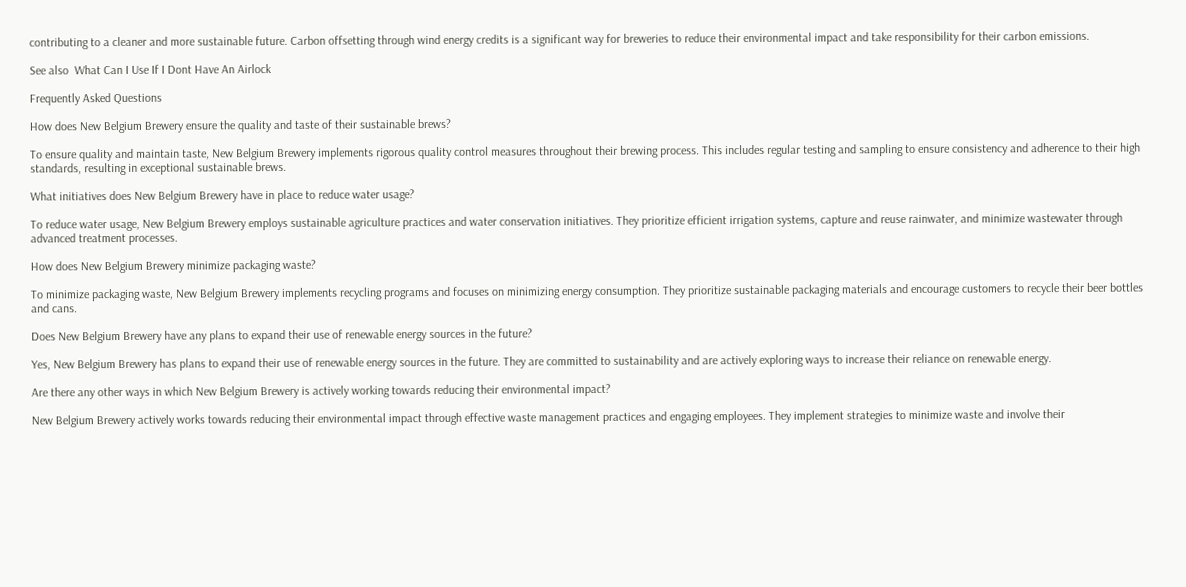contributing to a cleaner and more sustainable future. Carbon offsetting through wind energy credits is a significant way for breweries to reduce their environmental impact and take responsibility for their carbon emissions.

See also  What Can I Use If I Dont Have An Airlock

Frequently Asked Questions

How does New Belgium Brewery ensure the quality and taste of their sustainable brews?

To ensure quality and maintain taste, New Belgium Brewery implements rigorous quality control measures throughout their brewing process. This includes regular testing and sampling to ensure consistency and adherence to their high standards, resulting in exceptional sustainable brews.

What initiatives does New Belgium Brewery have in place to reduce water usage?

To reduce water usage, New Belgium Brewery employs sustainable agriculture practices and water conservation initiatives. They prioritize efficient irrigation systems, capture and reuse rainwater, and minimize wastewater through advanced treatment processes.

How does New Belgium Brewery minimize packaging waste?

To minimize packaging waste, New Belgium Brewery implements recycling programs and focuses on minimizing energy consumption. They prioritize sustainable packaging materials and encourage customers to recycle their beer bottles and cans.

Does New Belgium Brewery have any plans to expand their use of renewable energy sources in the future?

Yes, New Belgium Brewery has plans to expand their use of renewable energy sources in the future. They are committed to sustainability and are actively exploring ways to increase their reliance on renewable energy.

Are there any other ways in which New Belgium Brewery is actively working towards reducing their environmental impact?

New Belgium Brewery actively works towards reducing their environmental impact through effective waste management practices and engaging employees. They implement strategies to minimize waste and involve their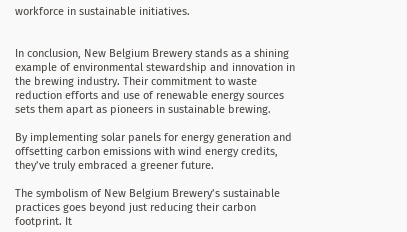workforce in sustainable initiatives.


In conclusion, New Belgium Brewery stands as a shining example of environmental stewardship and innovation in the brewing industry. Their commitment to waste reduction efforts and use of renewable energy sources sets them apart as pioneers in sustainable brewing.

By implementing solar panels for energy generation and offsetting carbon emissions with wind energy credits, they’ve truly embraced a greener future.

The symbolism of New Belgium Brewery’s sustainable practices goes beyond just reducing their carbon footprint. It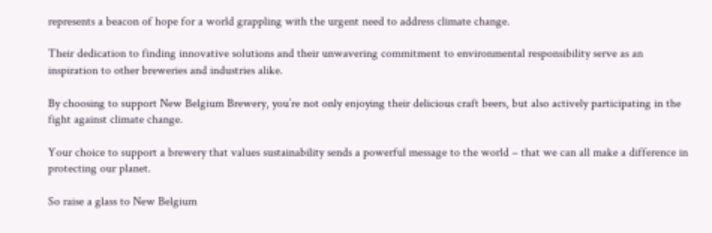represents a beacon of hope for a world grappling with the urgent need to address climate change.

Their dedication to finding innovative solutions and their unwavering commitment to environmental responsibility serve as an inspiration to other breweries and industries alike.

By choosing to support New Belgium Brewery, you’re not only enjoying their delicious craft beers, but also actively participating in the fight against climate change.

Your choice to support a brewery that values sustainability sends a powerful message to the world – that we can all make a difference in protecting our planet.

So raise a glass to New Belgium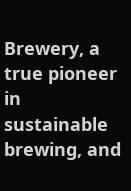Brewery, a true pioneer in sustainable brewing, and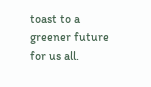toast to a greener future for us all.